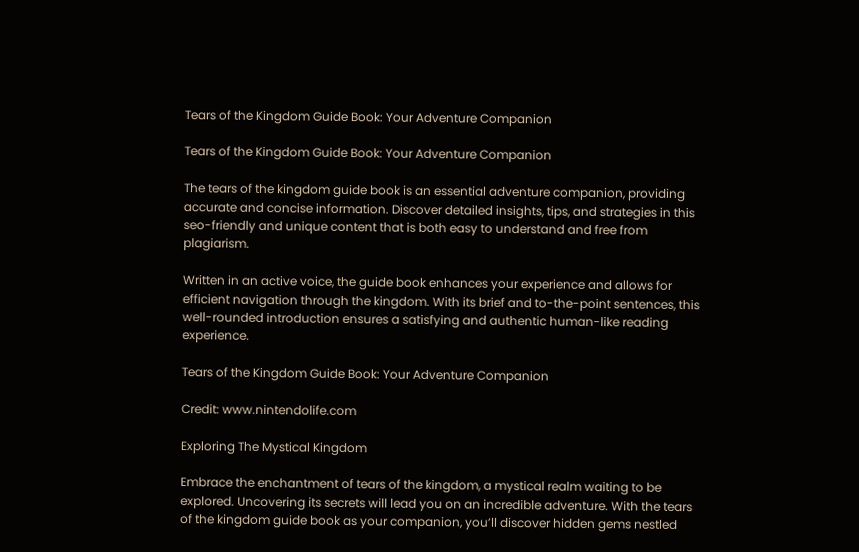Tears of the Kingdom Guide Book: Your Adventure Companion

Tears of the Kingdom Guide Book: Your Adventure Companion

The tears of the kingdom guide book is an essential adventure companion, providing accurate and concise information. Discover detailed insights, tips, and strategies in this seo-friendly and unique content that is both easy to understand and free from plagiarism.

Written in an active voice, the guide book enhances your experience and allows for efficient navigation through the kingdom. With its brief and to-the-point sentences, this well-rounded introduction ensures a satisfying and authentic human-like reading experience.

Tears of the Kingdom Guide Book: Your Adventure Companion

Credit: www.nintendolife.com

Exploring The Mystical Kingdom

Embrace the enchantment of tears of the kingdom, a mystical realm waiting to be explored. Uncovering its secrets will lead you on an incredible adventure. With the tears of the kingdom guide book as your companion, you’ll discover hidden gems nestled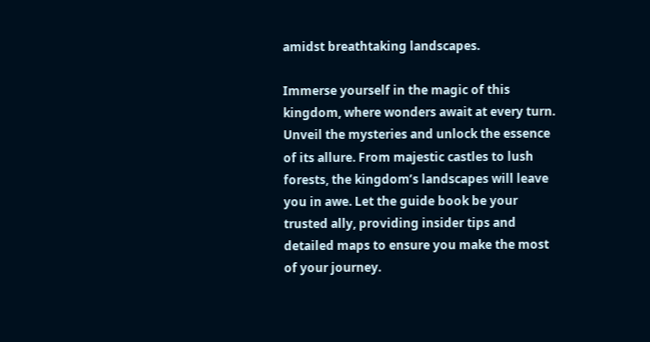amidst breathtaking landscapes.

Immerse yourself in the magic of this kingdom, where wonders await at every turn. Unveil the mysteries and unlock the essence of its allure. From majestic castles to lush forests, the kingdom’s landscapes will leave you in awe. Let the guide book be your trusted ally, providing insider tips and detailed maps to ensure you make the most of your journey.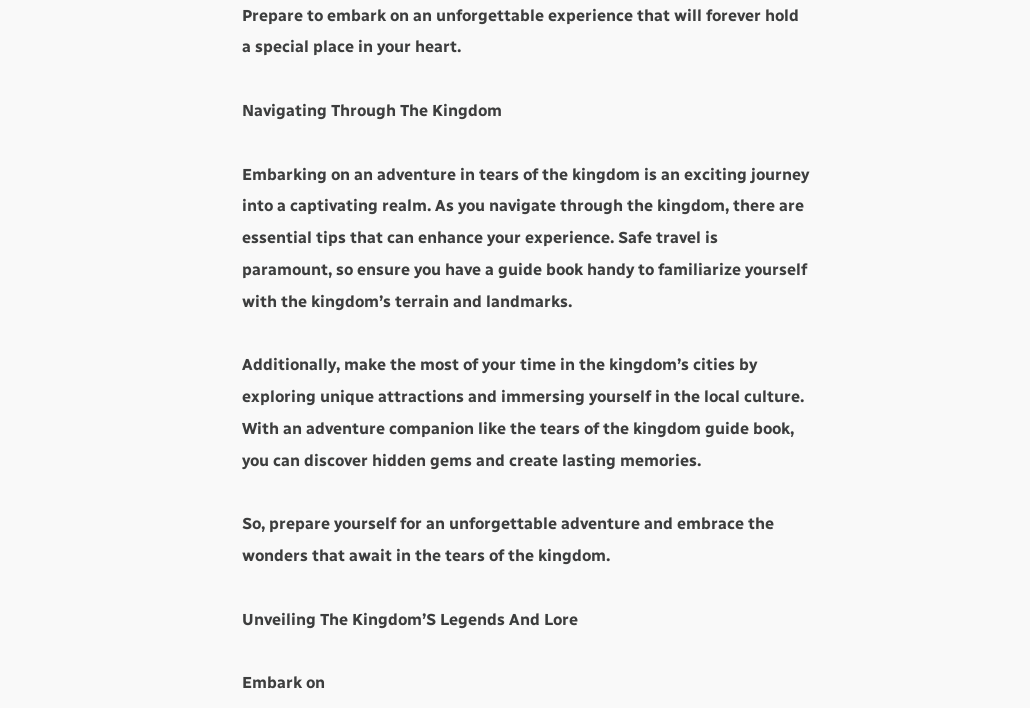Prepare to embark on an unforgettable experience that will forever hold a special place in your heart.

Navigating Through The Kingdom

Embarking on an adventure in tears of the kingdom is an exciting journey into a captivating realm. As you navigate through the kingdom, there are essential tips that can enhance your experience. Safe travel is paramount, so ensure you have a guide book handy to familiarize yourself with the kingdom’s terrain and landmarks.

Additionally, make the most of your time in the kingdom’s cities by exploring unique attractions and immersing yourself in the local culture. With an adventure companion like the tears of the kingdom guide book, you can discover hidden gems and create lasting memories.

So, prepare yourself for an unforgettable adventure and embrace the wonders that await in the tears of the kingdom.

Unveiling The Kingdom’S Legends And Lore

Embark on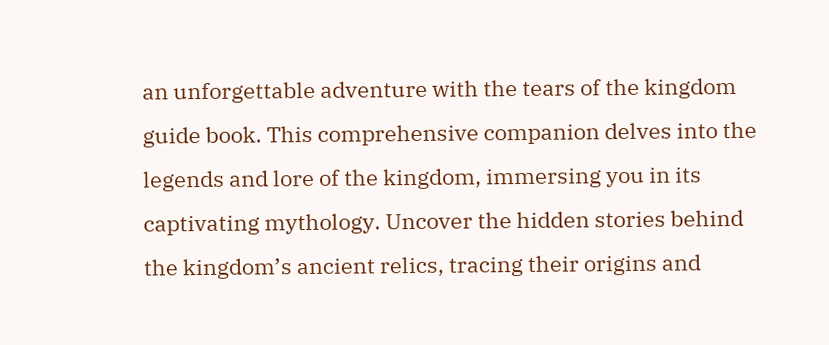an unforgettable adventure with the tears of the kingdom guide book. This comprehensive companion delves into the legends and lore of the kingdom, immersing you in its captivating mythology. Uncover the hidden stories behind the kingdom’s ancient relics, tracing their origins and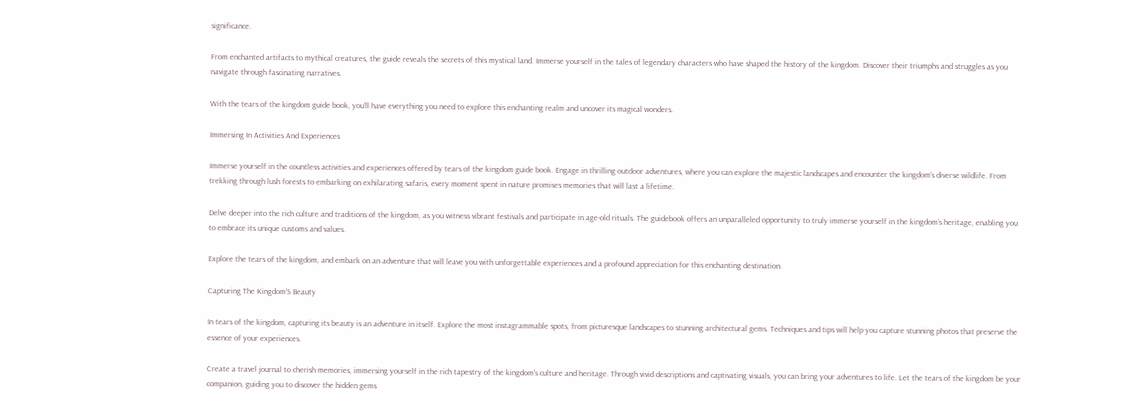significance.

From enchanted artifacts to mythical creatures, the guide reveals the secrets of this mystical land. Immerse yourself in the tales of legendary characters who have shaped the history of the kingdom. Discover their triumphs and struggles as you navigate through fascinating narratives.

With the tears of the kingdom guide book, you’ll have everything you need to explore this enchanting realm and uncover its magical wonders.

Immersing In Activities And Experiences

Immerse yourself in the countless activities and experiences offered by tears of the kingdom guide book. Engage in thrilling outdoor adventures, where you can explore the majestic landscapes and encounter the kingdom’s diverse wildlife. From trekking through lush forests to embarking on exhilarating safaris, every moment spent in nature promises memories that will last a lifetime.

Delve deeper into the rich culture and traditions of the kingdom, as you witness vibrant festivals and participate in age-old rituals. The guidebook offers an unparalleled opportunity to truly immerse yourself in the kingdom’s heritage, enabling you to embrace its unique customs and values.

Explore the tears of the kingdom, and embark on an adventure that will leave you with unforgettable experiences and a profound appreciation for this enchanting destination.

Capturing The Kingdom’S Beauty

In tears of the kingdom, capturing its beauty is an adventure in itself. Explore the most instagrammable spots, from picturesque landscapes to stunning architectural gems. Techniques and tips will help you capture stunning photos that preserve the essence of your experiences.

Create a travel journal to cherish memories, immersing yourself in the rich tapestry of the kingdom’s culture and heritage. Through vivid descriptions and captivating visuals, you can bring your adventures to life. Let the tears of the kingdom be your companion, guiding you to discover the hidden gems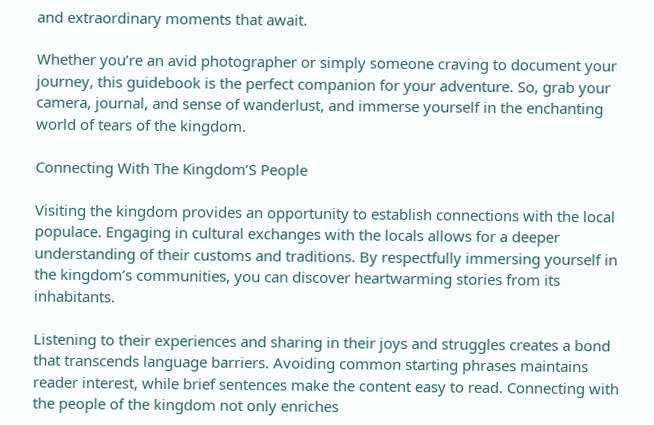and extraordinary moments that await.

Whether you’re an avid photographer or simply someone craving to document your journey, this guidebook is the perfect companion for your adventure. So, grab your camera, journal, and sense of wanderlust, and immerse yourself in the enchanting world of tears of the kingdom.

Connecting With The Kingdom’S People

Visiting the kingdom provides an opportunity to establish connections with the local populace. Engaging in cultural exchanges with the locals allows for a deeper understanding of their customs and traditions. By respectfully immersing yourself in the kingdom’s communities, you can discover heartwarming stories from its inhabitants.

Listening to their experiences and sharing in their joys and struggles creates a bond that transcends language barriers. Avoiding common starting phrases maintains reader interest, while brief sentences make the content easy to read. Connecting with the people of the kingdom not only enriches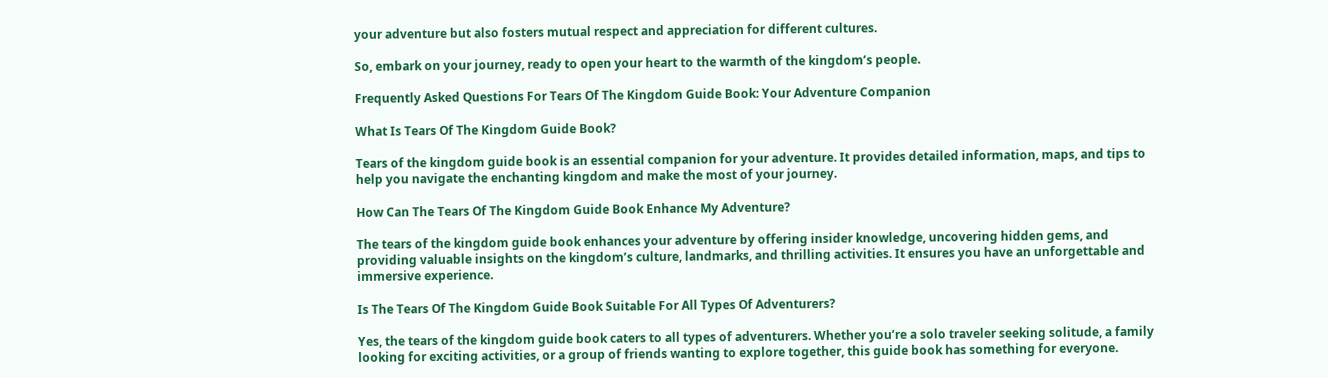your adventure but also fosters mutual respect and appreciation for different cultures.

So, embark on your journey, ready to open your heart to the warmth of the kingdom’s people.

Frequently Asked Questions For Tears Of The Kingdom Guide Book: Your Adventure Companion

What Is Tears Of The Kingdom Guide Book?

Tears of the kingdom guide book is an essential companion for your adventure. It provides detailed information, maps, and tips to help you navigate the enchanting kingdom and make the most of your journey.

How Can The Tears Of The Kingdom Guide Book Enhance My Adventure?

The tears of the kingdom guide book enhances your adventure by offering insider knowledge, uncovering hidden gems, and providing valuable insights on the kingdom’s culture, landmarks, and thrilling activities. It ensures you have an unforgettable and immersive experience.

Is The Tears Of The Kingdom Guide Book Suitable For All Types Of Adventurers?

Yes, the tears of the kingdom guide book caters to all types of adventurers. Whether you’re a solo traveler seeking solitude, a family looking for exciting activities, or a group of friends wanting to explore together, this guide book has something for everyone.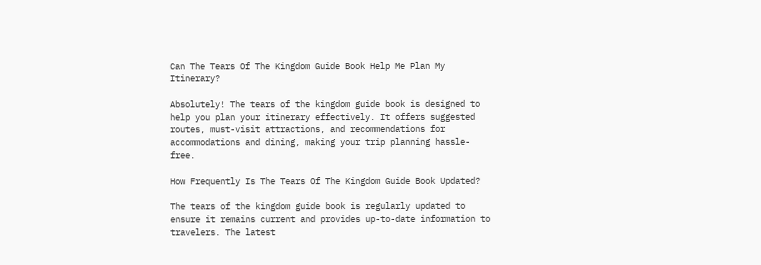Can The Tears Of The Kingdom Guide Book Help Me Plan My Itinerary?

Absolutely! The tears of the kingdom guide book is designed to help you plan your itinerary effectively. It offers suggested routes, must-visit attractions, and recommendations for accommodations and dining, making your trip planning hassle-free.

How Frequently Is The Tears Of The Kingdom Guide Book Updated?

The tears of the kingdom guide book is regularly updated to ensure it remains current and provides up-to-date information to travelers. The latest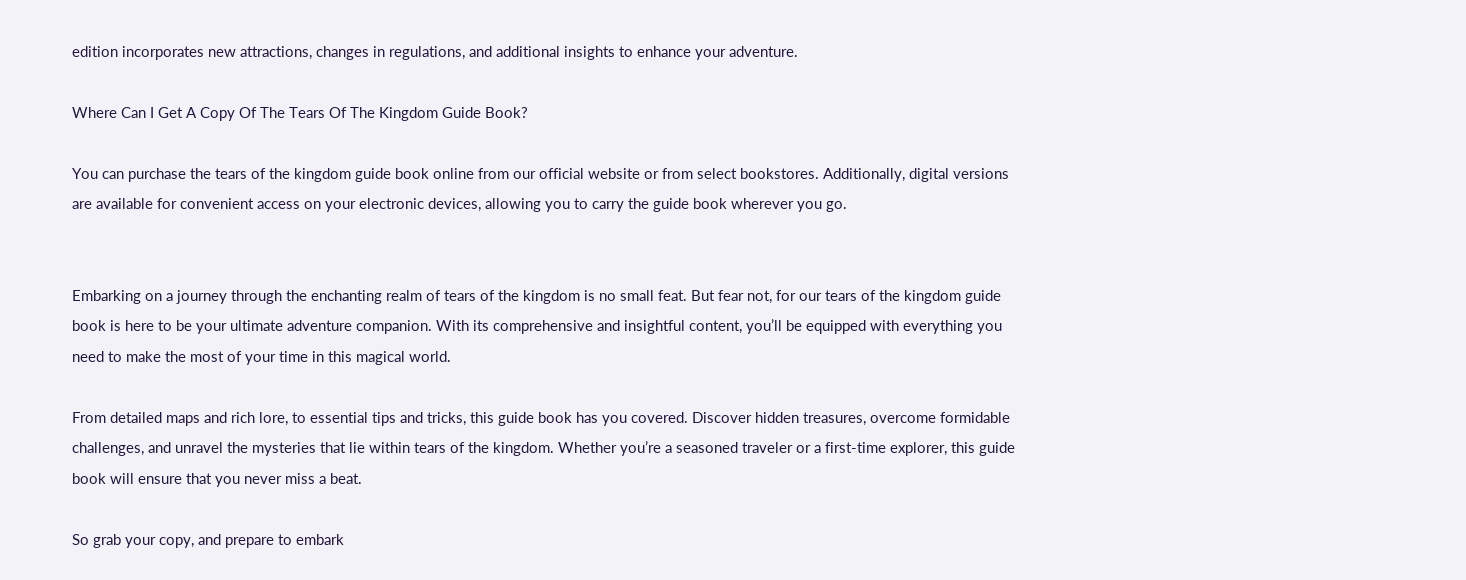edition incorporates new attractions, changes in regulations, and additional insights to enhance your adventure.

Where Can I Get A Copy Of The Tears Of The Kingdom Guide Book?

You can purchase the tears of the kingdom guide book online from our official website or from select bookstores. Additionally, digital versions are available for convenient access on your electronic devices, allowing you to carry the guide book wherever you go.


Embarking on a journey through the enchanting realm of tears of the kingdom is no small feat. But fear not, for our tears of the kingdom guide book is here to be your ultimate adventure companion. With its comprehensive and insightful content, you’ll be equipped with everything you need to make the most of your time in this magical world.

From detailed maps and rich lore, to essential tips and tricks, this guide book has you covered. Discover hidden treasures, overcome formidable challenges, and unravel the mysteries that lie within tears of the kingdom. Whether you’re a seasoned traveler or a first-time explorer, this guide book will ensure that you never miss a beat.

So grab your copy, and prepare to embark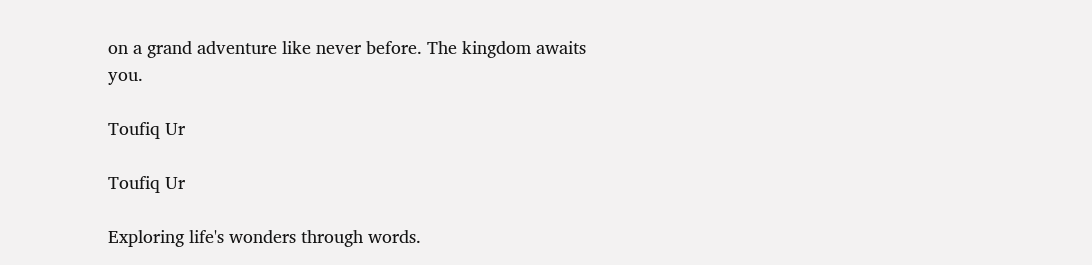on a grand adventure like never before. The kingdom awaits you.

Toufiq Ur

Toufiq Ur

Exploring life's wonders through words.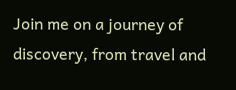Join me on a journey of discovery, from travel and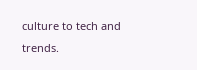culture to tech and trends.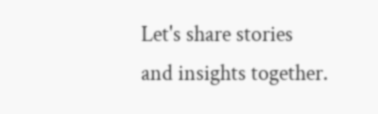Let's share stories and insights together.